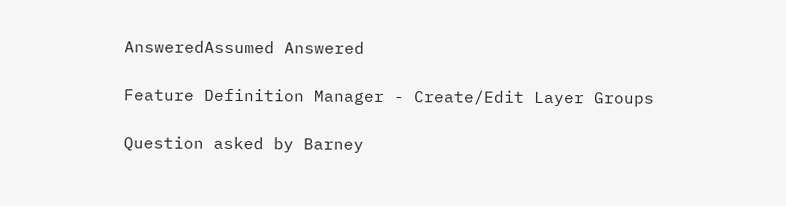AnsweredAssumed Answered

Feature Definition Manager - Create/Edit Layer Groups

Question asked by Barney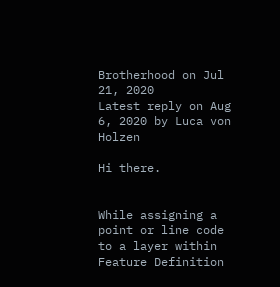Brotherhood on Jul 21, 2020
Latest reply on Aug 6, 2020 by Luca von Holzen

Hi there.


While assigning a point or line code to a layer within Feature Definition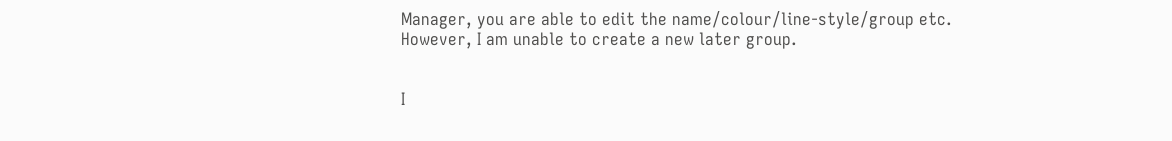Manager, you are able to edit the name/colour/line-style/group etc. However, I am unable to create a new later group.


I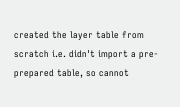created the layer table from scratch i.e. didn't import a pre-prepared table, so cannot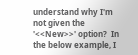understand why I'm not given the '<<New>>' option?  In the below example, I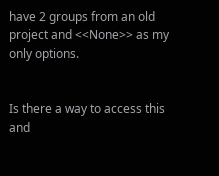have 2 groups from an old project and <<None>> as my only options.


Is there a way to access this and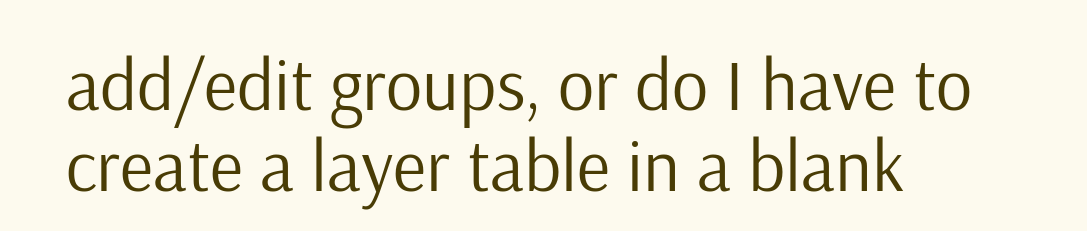add/edit groups, or do I have to create a layer table in a blank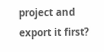project and export it first?